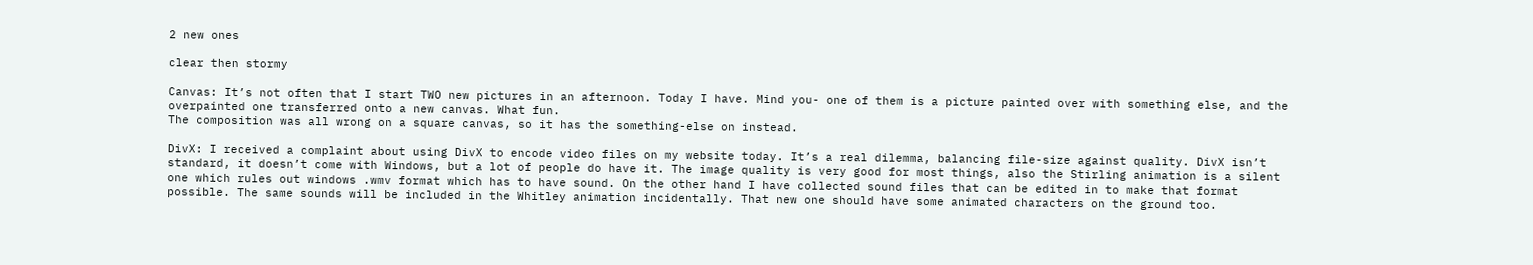2 new ones

clear then stormy

Canvas: It’s not often that I start TWO new pictures in an afternoon. Today I have. Mind you- one of them is a picture painted over with something else, and the overpainted one transferred onto a new canvas. What fun.
The composition was all wrong on a square canvas, so it has the something-else on instead.

DivX: I received a complaint about using DivX to encode video files on my website today. It’s a real dilemma, balancing file-size against quality. DivX isn’t standard, it doesn’t come with Windows, but a lot of people do have it. The image quality is very good for most things, also the Stirling animation is a silent one which rules out windows .wmv format which has to have sound. On the other hand I have collected sound files that can be edited in to make that format possible. The same sounds will be included in the Whitley animation incidentally. That new one should have some animated characters on the ground too.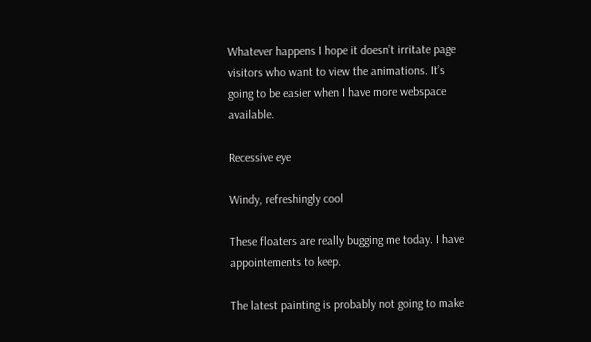Whatever happens I hope it doesn’t irritate page visitors who want to view the animations. It’s going to be easier when I have more webspace available.

Recessive eye

Windy, refreshingly cool

These floaters are really bugging me today. I have appointements to keep.

The latest painting is probably not going to make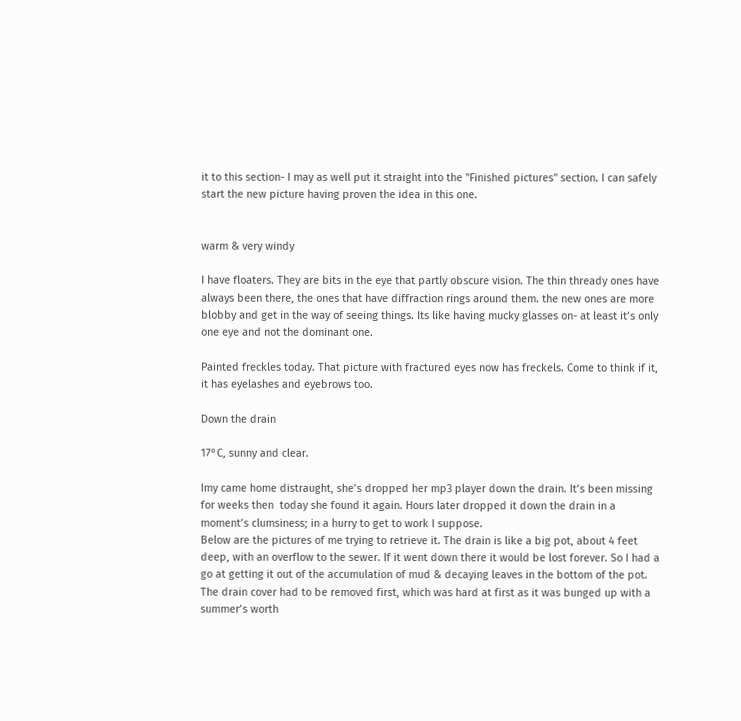it to this section- I may as well put it straight into the "Finished pictures" section. I can safely start the new picture having proven the idea in this one.


warm & very windy

I have floaters. They are bits in the eye that partly obscure vision. The thin thready ones have always been there, the ones that have diffraction rings around them. the new ones are more blobby and get in the way of seeing things. Its like having mucky glasses on- at least it’s only one eye and not the dominant one.

Painted freckles today. That picture with fractured eyes now has freckels. Come to think if it, it has eyelashes and eyebrows too.

Down the drain

17°C, sunny and clear.

Imy came home distraught, she’s dropped her mp3 player down the drain. It’s been missing for weeks then  today she found it again. Hours later dropped it down the drain in a moment’s clumsiness; in a hurry to get to work I suppose.
Below are the pictures of me trying to retrieve it. The drain is like a big pot, about 4 feet deep, with an overflow to the sewer. If it went down there it would be lost forever. So I had a go at getting it out of the accumulation of mud & decaying leaves in the bottom of the pot. The drain cover had to be removed first, which was hard at first as it was bunged up with a summer’s worth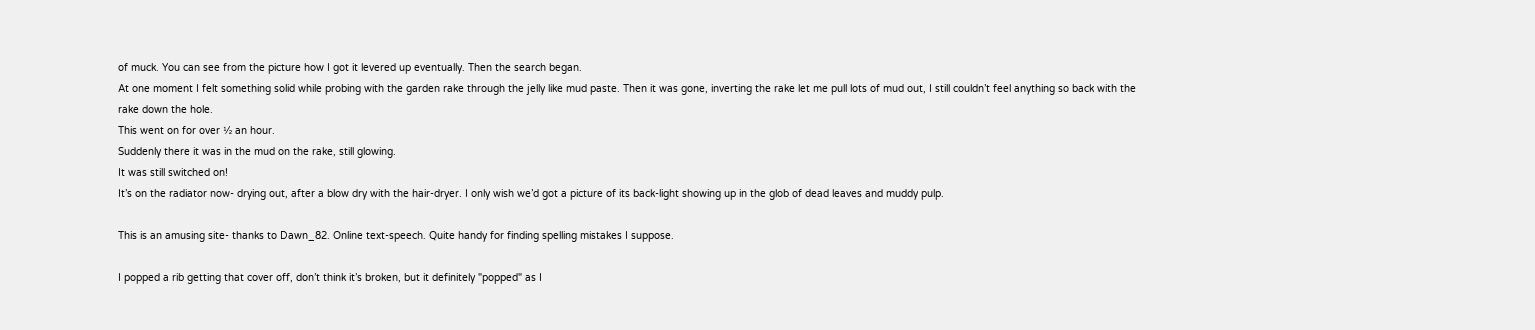of muck. You can see from the picture how I got it levered up eventually. Then the search began.
At one moment I felt something solid while probing with the garden rake through the jelly like mud paste. Then it was gone, inverting the rake let me pull lots of mud out, I still couldn’t feel anything so back with the rake down the hole.
This went on for over ½ an hour.
Suddenly there it was in the mud on the rake, still glowing.
It was still switched on!
It’s on the radiator now- drying out, after a blow dry with the hair-dryer. I only wish we’d got a picture of its back-light showing up in the glob of dead leaves and muddy pulp.

This is an amusing site- thanks to Dawn_82. Online text-speech. Quite handy for finding spelling mistakes I suppose.

I popped a rib getting that cover off, don’t think it’s broken, but it definitely "popped" as I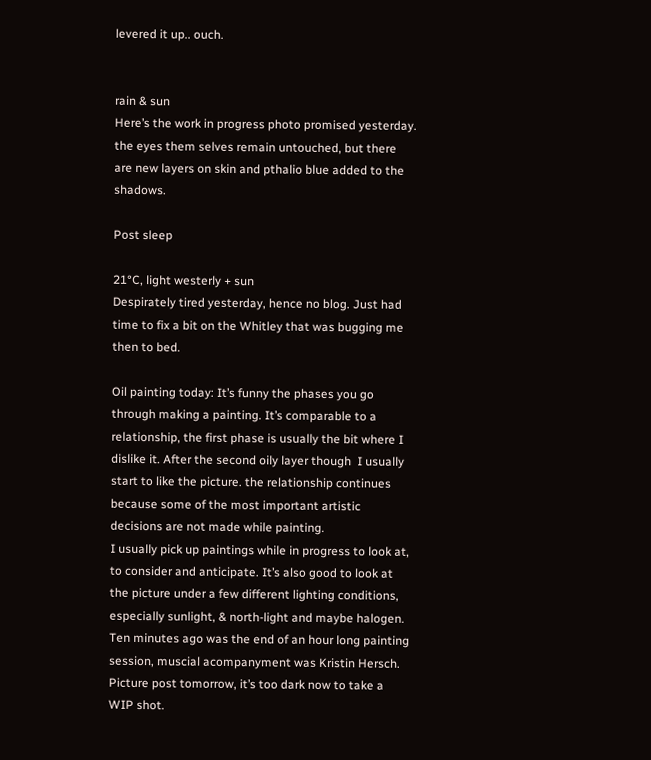levered it up.. ouch.


rain & sun
Here’s the work in progress photo promised yesterday. the eyes them selves remain untouched, but there are new layers on skin and pthalio blue added to the shadows.

Post sleep

21°C, light westerly + sun
Despirately tired yesterday, hence no blog. Just had time to fix a bit on the Whitley that was bugging me then to bed.

Oil painting today: It’s funny the phases you go through making a painting. It’s comparable to a relationship, the first phase is usually the bit where I dislike it. After the second oily layer though  I usually start to like the picture. the relationship continues because some of the most important artistic decisions are not made while painting.
I usually pick up paintings while in progress to look at, to consider and anticipate. It’s also good to look at the picture under a few different lighting conditions, especially sunlight, & north-light and maybe halogen.
Ten minutes ago was the end of an hour long painting session, muscial acompanyment was Kristin Hersch.
Picture post tomorrow, it’s too dark now to take a WIP shot.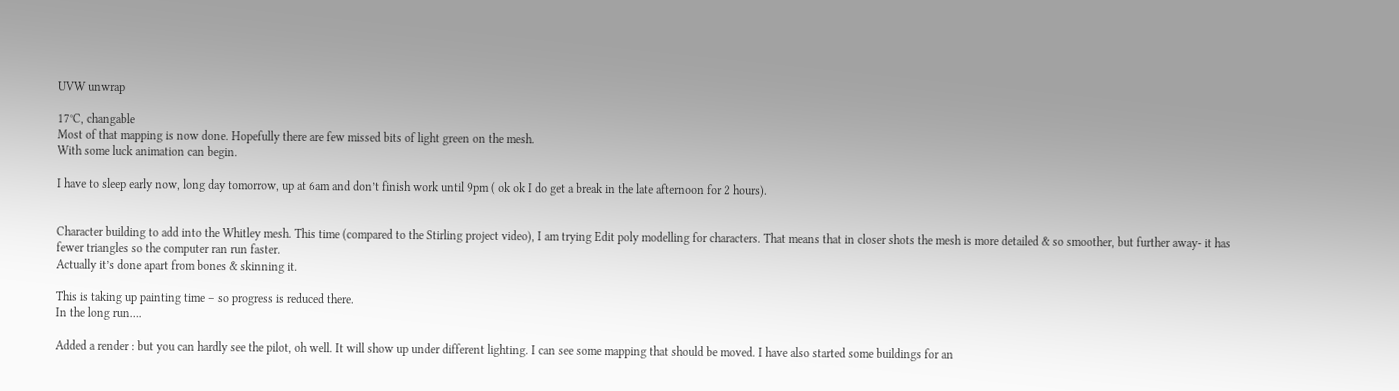UVW unwrap

17°C, changable
Most of that mapping is now done. Hopefully there are few missed bits of light green on the mesh.
With some luck animation can begin.

I have to sleep early now, long day tomorrow, up at 6am and don’t finish work until 9pm ( ok ok I do get a break in the late afternoon for 2 hours).


Character building to add into the Whitley mesh. This time (compared to the Stirling project video), I am trying Edit poly modelling for characters. That means that in closer shots the mesh is more detailed & so smoother, but further away- it has fewer triangles so the computer ran run faster.
Actually it’s done apart from bones & skinning it.

This is taking up painting time – so progress is reduced there.
In the long run….

Added a render : but you can hardly see the pilot, oh well. It will show up under different lighting. I can see some mapping that should be moved. I have also started some buildings for an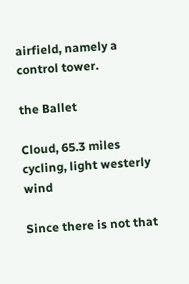airfield, namely a control tower.

the Ballet

Cloud, 65.3 miles cycling, light westerly wind

Since there is not that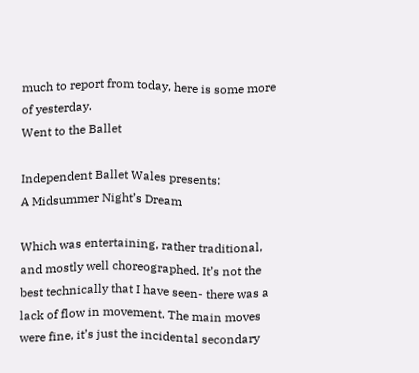much to report from today, here is some more of yesterday.
Went to the Ballet

Independent Ballet Wales presents:
A Midsummer Night’s Dream

Which was entertaining, rather traditional, and mostly well choreographed. It’s not the best technically that I have seen- there was a lack of flow in movement. The main moves were fine, it’s just the incidental secondary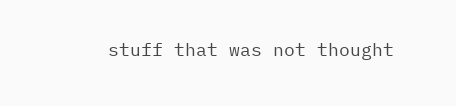stuff that was not thought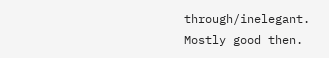through/inelegant. Mostly good then.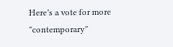Here’s a vote for more "contemporary"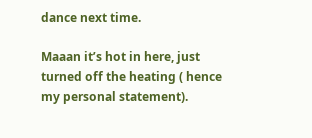dance next time.

Maaan it’s hot in here, just turned off the heating ( hence my personal statement).